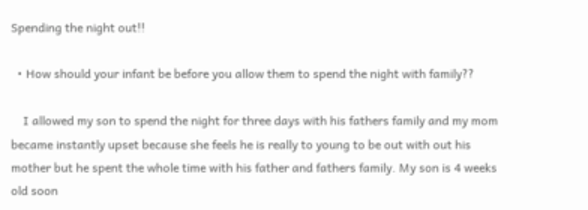Spending the night out!!

  • How should your infant be before you allow them to spend the night with family??

    I allowed my son to spend the night for three days with his fathers family and my mom became instantly upset because she feels he is really to young to be out with out his mother but he spent the whole time with his father and fathers family. My son is 4 weeks old soon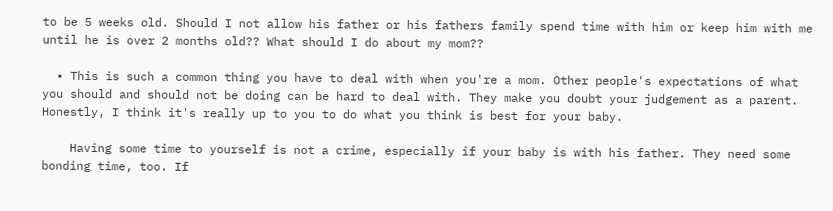to be 5 weeks old. Should I not allow his father or his fathers family spend time with him or keep him with me until he is over 2 months old?? What should I do about my mom??

  • This is such a common thing you have to deal with when you're a mom. Other people's expectations of what you should and should not be doing can be hard to deal with. They make you doubt your judgement as a parent. Honestly, I think it's really up to you to do what you think is best for your baby.

    Having some time to yourself is not a crime, especially if your baby is with his father. They need some bonding time, too. If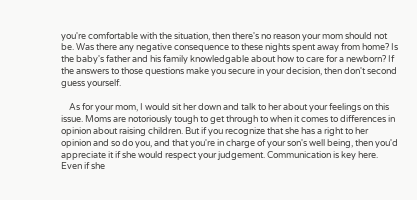you're comfortable with the situation, then there's no reason your mom should not be. Was there any negative consequence to these nights spent away from home? Is the baby's father and his family knowledgable about how to care for a newborn? If the answers to those questions make you secure in your decision, then don't second guess yourself.

    As for your mom, I would sit her down and talk to her about your feelings on this issue. Moms are notoriously tough to get through to when it comes to differences in opinion about raising children. But if you recognize that she has a right to her opinion and so do you, and that you're in charge of your son's well being, then you'd appreciate it if she would respect your judgement. Communication is key here. Even if she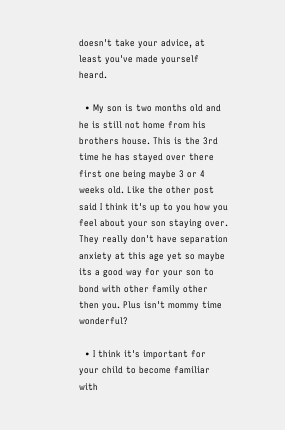doesn't take your advice, at least you've made yourself heard.

  • My son is two months old and he is still not home from his brothers house. This is the 3rd time he has stayed over there first one being maybe 3 or 4 weeks old. Like the other post said I think it's up to you how you feel about your son staying over. They really don't have separation anxiety at this age yet so maybe its a good way for your son to bond with other family other then you. Plus isn't mommy time wonderful?

  • I think it's important for your child to become familiar with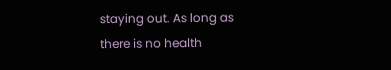staying out. As long as there is no health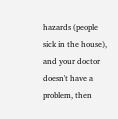hazards (people sick in the house), and your doctor doesn't have a problem, then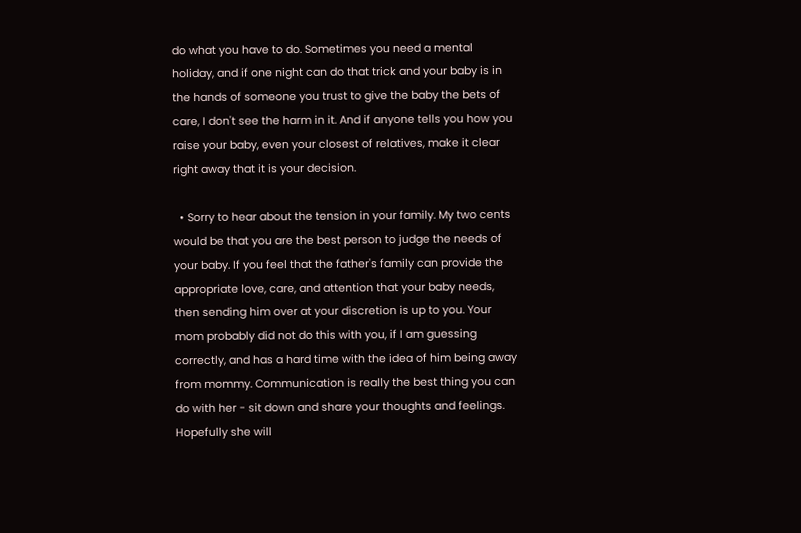do what you have to do. Sometimes you need a mental holiday, and if one night can do that trick and your baby is in the hands of someone you trust to give the baby the bets of care, I don't see the harm in it. And if anyone tells you how you raise your baby, even your closest of relatives, make it clear right away that it is your decision.

  • Sorry to hear about the tension in your family. My two cents would be that you are the best person to judge the needs of your baby. If you feel that the father's family can provide the appropriate love, care, and attention that your baby needs, then sending him over at your discretion is up to you. Your mom probably did not do this with you, if I am guessing correctly, and has a hard time with the idea of him being away from mommy. Communication is really the best thing you can do with her - sit down and share your thoughts and feelings. Hopefully she will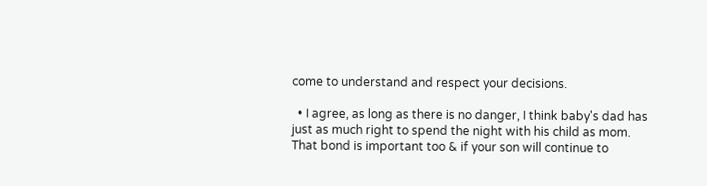come to understand and respect your decisions.

  • I agree, as long as there is no danger, I think baby's dad has just as much right to spend the night with his child as mom. That bond is important too & if your son will continue to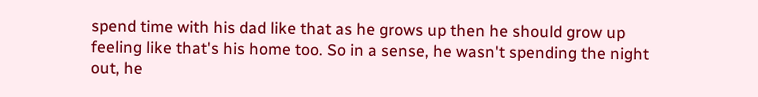spend time with his dad like that as he grows up then he should grow up feeling like that's his home too. So in a sense, he wasn't spending the night out, he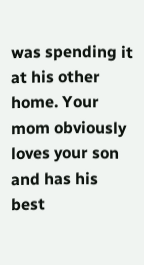was spending it at his other home. Your mom obviously loves your son and has his best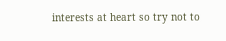interests at heart so try not to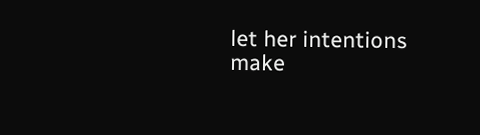let her intentions make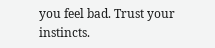you feel bad. Trust your instincts.